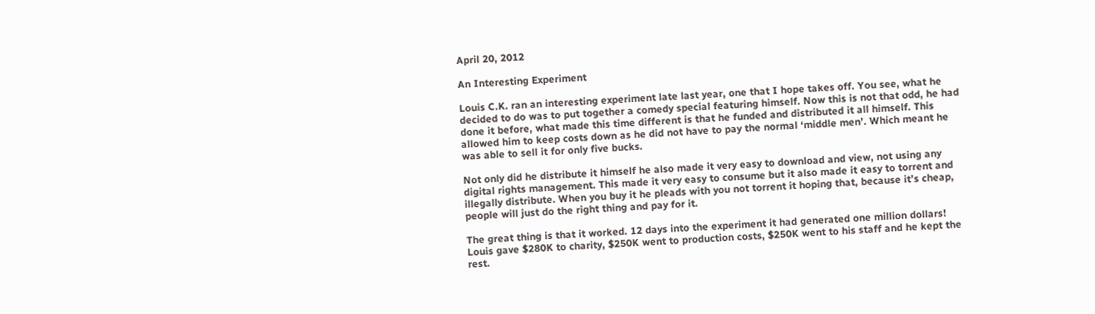April 20, 2012

An Interesting Experiment

Louis C.K. ran an interesting experiment late last year, one that I hope takes off. You see, what he decided to do was to put together a comedy special featuring himself. Now this is not that odd, he had done it before, what made this time different is that he funded and distributed it all himself. This allowed him to keep costs down as he did not have to pay the normal ‘middle men’. Which meant he was able to sell it for only five bucks.

Not only did he distribute it himself he also made it very easy to download and view, not using any digital rights management. This made it very easy to consume but it also made it easy to torrent and illegally distribute. When you buy it he pleads with you not torrent it hoping that, because it’s cheap, people will just do the right thing and pay for it.

The great thing is that it worked. 12 days into the experiment it had generated one million dollars! Louis gave $280K to charity, $250K went to production costs, $250K went to his staff and he kept the rest.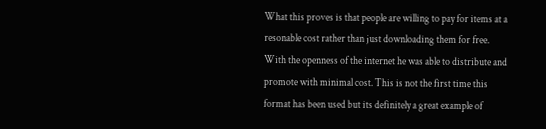What this proves is that people are willing to pay for items at a resonable cost rather than just downloading them for free. With the openness of the internet he was able to distribute and promote with minimal cost. This is not the first time this format has been used but its definitely a great example of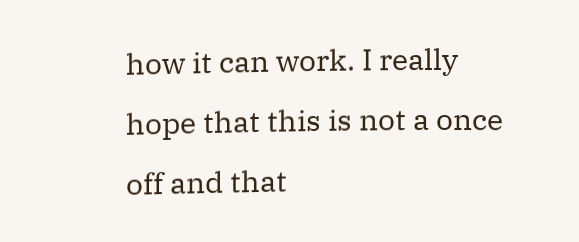how it can work. I really hope that this is not a once off and that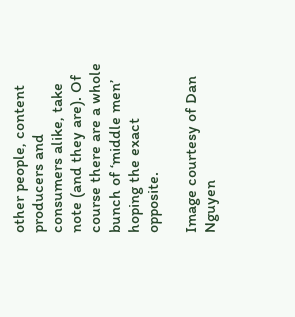other people, content producers and consumers alike, take note (and they are). Of course there are a whole bunch of ‘middle men’ hoping the exact opposite.

Image courtesy of Dan Nguyen